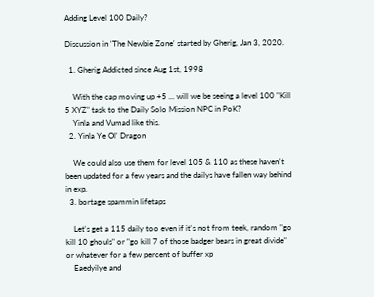Adding Level 100 Daily?

Discussion in 'The Newbie Zone' started by Gherig, Jan 3, 2020.

  1. Gherig Addicted since Aug 1st, 1998

    With the cap moving up +5 ... will we be seeing a level 100 "Kill 5 XYZ" task to the Daily Solo Mission NPC in PoK?
    Yinla and Vumad like this.
  2. Yinla Ye Ol' Dragon

    We could also use them for level 105 & 110 as these haven't been updated for a few years and the dailys have fallen way behind in exp.
  3. bortage spammin lifetaps

    Let's get a 115 daily too even if it's not from teek, random "go kill 10 ghouls" or "go kill 7 of those badger bears in great divide" or whatever for a few percent of buffer xp
    Eaedyilye and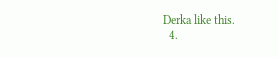Derka like this.
  4.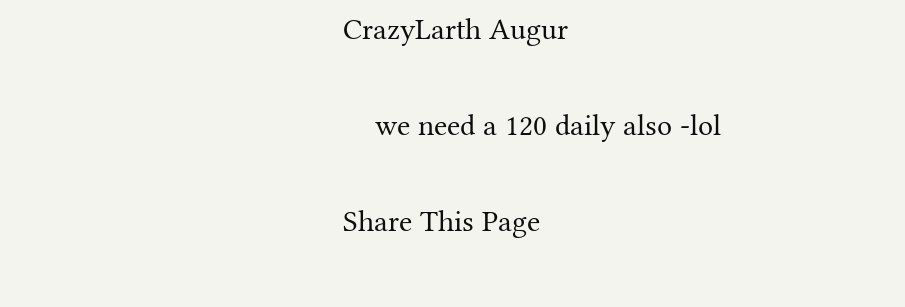CrazyLarth Augur

    we need a 120 daily also -lol

Share This Page